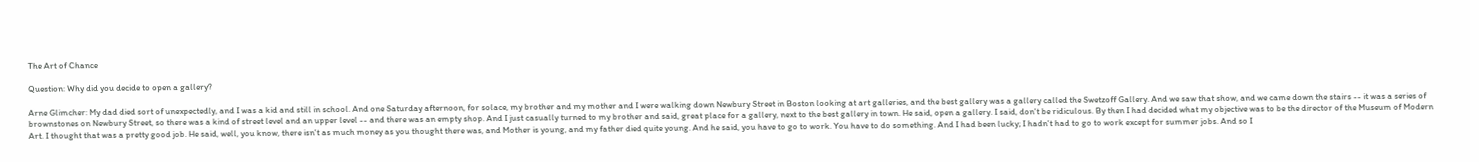The Art of Chance

Question: Why did you decide to open a gallery?

Arne Glimcher: My dad died sort of unexpectedly, and I was a kid and still in school. And one Saturday afternoon, for solace, my brother and my mother and I were walking down Newbury Street in Boston looking at art galleries, and the best gallery was a gallery called the Swetzoff Gallery. And we saw that show, and we came down the stairs -- it was a series of brownstones on Newbury Street, so there was a kind of street level and an upper level -- and there was an empty shop. And I just casually turned to my brother and said, great place for a gallery, next to the best gallery in town. He said, open a gallery. I said, don't be ridiculous. By then I had decided what my objective was to be the director of the Museum of Modern Art. I thought that was a pretty good job. He said, well, you know, there isn't as much money as you thought there was, and Mother is young, and my father died quite young. And he said, you have to go to work. You have to do something. And I had been lucky; I hadn't had to go to work except for summer jobs. And so I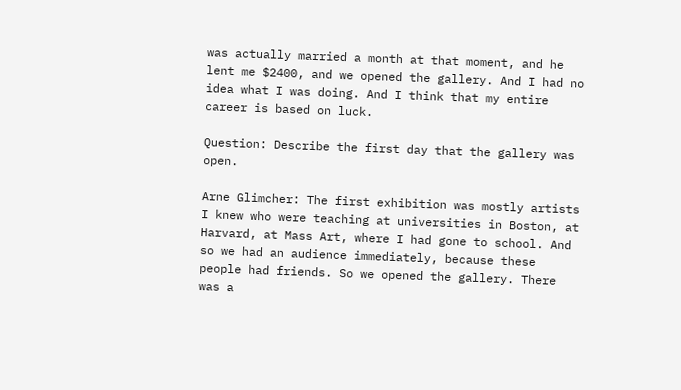was actually married a month at that moment, and he lent me $2400, and we opened the gallery. And I had no idea what I was doing. And I think that my entire career is based on luck.

Question: Describe the first day that the gallery was open.

Arne Glimcher: The first exhibition was mostly artists I knew who were teaching at universities in Boston, at Harvard, at Mass Art, where I had gone to school. And so we had an audience immediately, because these people had friends. So we opened the gallery. There was a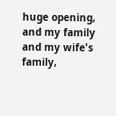huge opening, and my family and my wife's family,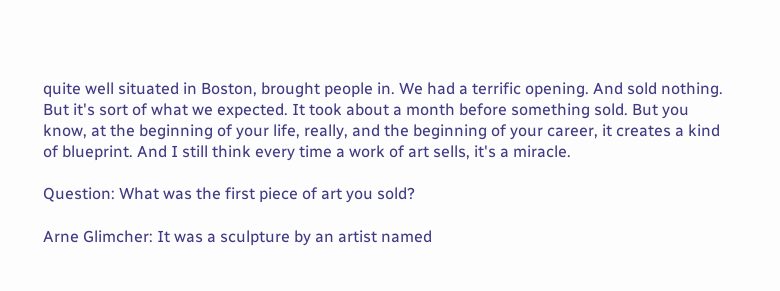quite well situated in Boston, brought people in. We had a terrific opening. And sold nothing. But it's sort of what we expected. It took about a month before something sold. But you know, at the beginning of your life, really, and the beginning of your career, it creates a kind of blueprint. And I still think every time a work of art sells, it's a miracle.

Question: What was the first piece of art you sold?

Arne Glimcher: It was a sculpture by an artist named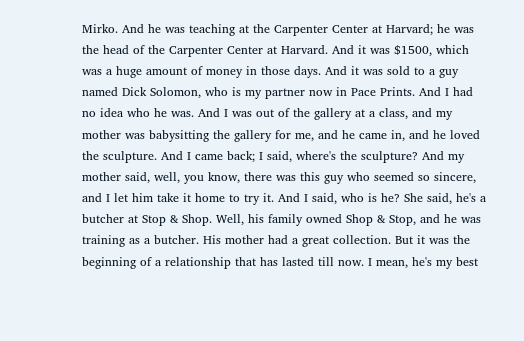Mirko. And he was teaching at the Carpenter Center at Harvard; he was the head of the Carpenter Center at Harvard. And it was $1500, which was a huge amount of money in those days. And it was sold to a guy named Dick Solomon, who is my partner now in Pace Prints. And I had no idea who he was. And I was out of the gallery at a class, and my mother was babysitting the gallery for me, and he came in, and he loved the sculpture. And I came back; I said, where's the sculpture? And my mother said, well, you know, there was this guy who seemed so sincere, and I let him take it home to try it. And I said, who is he? She said, he's a butcher at Stop & Shop. Well, his family owned Shop & Stop, and he was training as a butcher. His mother had a great collection. But it was the beginning of a relationship that has lasted till now. I mean, he's my best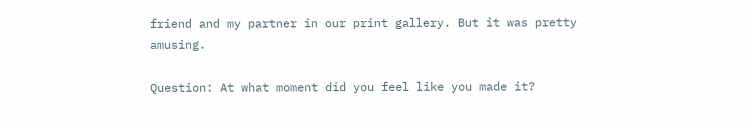friend and my partner in our print gallery. But it was pretty amusing.

Question: At what moment did you feel like you made it?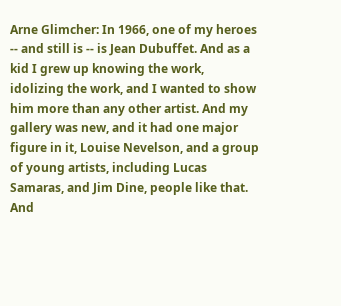Arne Glimcher: In 1966, one of my heroes -- and still is -- is Jean Dubuffet. And as a kid I grew up knowing the work, idolizing the work, and I wanted to show him more than any other artist. And my gallery was new, and it had one major figure in it, Louise Nevelson, and a group of young artists, including Lucas Samaras, and Jim Dine, people like that. And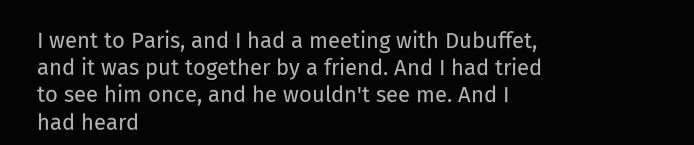I went to Paris, and I had a meeting with Dubuffet, and it was put together by a friend. And I had tried to see him once, and he wouldn't see me. And I had heard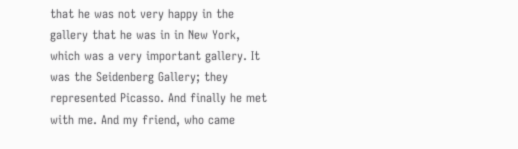that he was not very happy in the gallery that he was in in New York, which was a very important gallery. It was the Seidenberg Gallery; they represented Picasso. And finally he met with me. And my friend, who came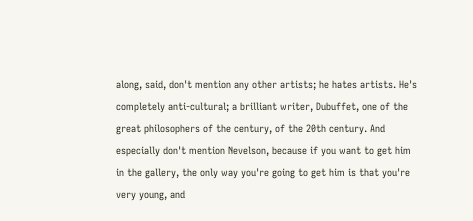along, said, don't mention any other artists; he hates artists. He's completely anti-cultural; a brilliant writer, Dubuffet, one of the great philosophers of the century, of the 20th century. And especially don't mention Nevelson, because if you want to get him in the gallery, the only way you're going to get him is that you're very young, and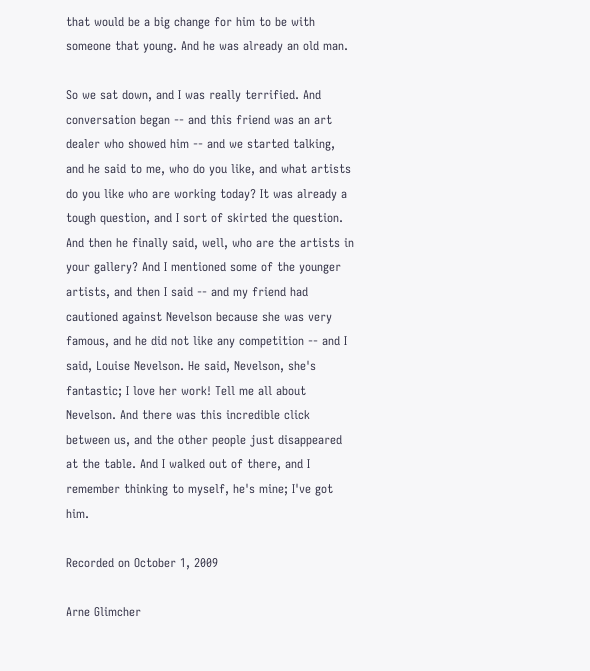that would be a big change for him to be with someone that young. And he was already an old man.

So we sat down, and I was really terrified. And conversation began -- and this friend was an art dealer who showed him -- and we started talking, and he said to me, who do you like, and what artists do you like who are working today? It was already a tough question, and I sort of skirted the question. And then he finally said, well, who are the artists in your gallery? And I mentioned some of the younger artists, and then I said -- and my friend had cautioned against Nevelson because she was very famous, and he did not like any competition -- and I said, Louise Nevelson. He said, Nevelson, she's fantastic; I love her work! Tell me all about Nevelson. And there was this incredible click between us, and the other people just disappeared at the table. And I walked out of there, and I remember thinking to myself, he's mine; I've got him.

Recorded on October 1, 2009

Arne Glimcher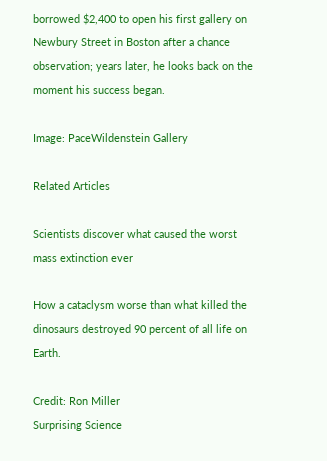borrowed $2,400 to open his first gallery on Newbury Street in Boston after a chance observation; years later, he looks back on the moment his success began.

Image: PaceWildenstein Gallery

Related Articles

Scientists discover what caused the worst mass extinction ever

How a cataclysm worse than what killed the dinosaurs destroyed 90 percent of all life on Earth.

Credit: Ron Miller
Surprising Science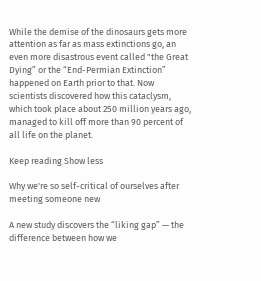While the demise of the dinosaurs gets more attention as far as mass extinctions go, an even more disastrous event called "the Great Dying” or the “End-Permian Extinction” happened on Earth prior to that. Now scientists discovered how this cataclysm, which took place about 250 million years ago, managed to kill off more than 90 percent of all life on the planet.

Keep reading Show less

Why we're so self-critical of ourselves after meeting someone new

A new study discovers the “liking gap” — the difference between how we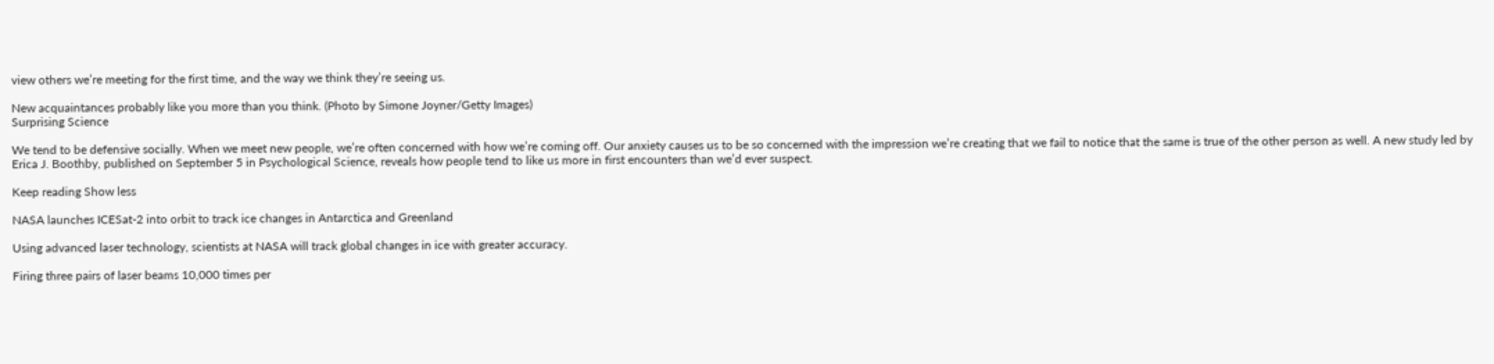view others we’re meeting for the first time, and the way we think they’re seeing us.

New acquaintances probably like you more than you think. (Photo by Simone Joyner/Getty Images)
Surprising Science

We tend to be defensive socially. When we meet new people, we’re often concerned with how we’re coming off. Our anxiety causes us to be so concerned with the impression we’re creating that we fail to notice that the same is true of the other person as well. A new study led by Erica J. Boothby, published on September 5 in Psychological Science, reveals how people tend to like us more in first encounters than we’d ever suspect.

Keep reading Show less

NASA launches ICESat-2 into orbit to track ice changes in Antarctica and Greenland

Using advanced laser technology, scientists at NASA will track global changes in ice with greater accuracy.

Firing three pairs of laser beams 10,000 times per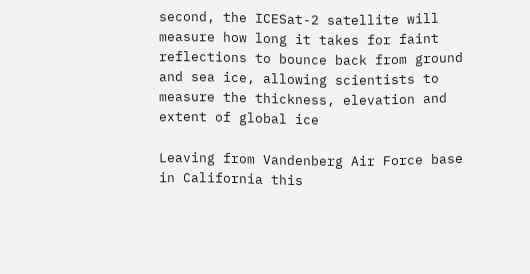second, the ICESat-2 satellite will measure how long it takes for faint reflections to bounce back from ground and sea ice, allowing scientists to measure the thickness, elevation and extent of global ice

Leaving from Vandenberg Air Force base in California this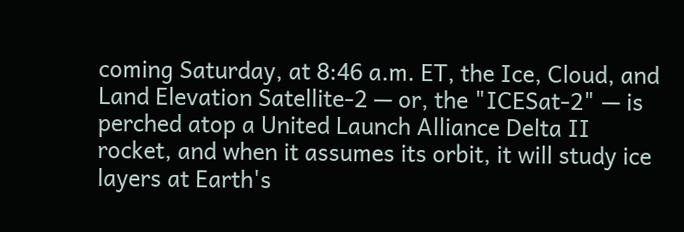coming Saturday, at 8:46 a.m. ET, the Ice, Cloud, and Land Elevation Satellite-2 — or, the "ICESat-2" — is perched atop a United Launch Alliance Delta II rocket, and when it assumes its orbit, it will study ice layers at Earth's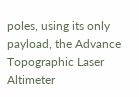poles, using its only payload, the Advance Topographic Laser Altimeter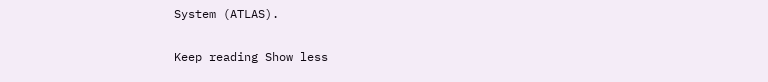System (ATLAS).

Keep reading Show less